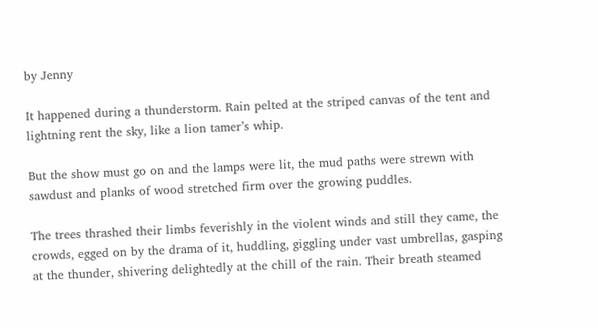by Jenny

It happened during a thunderstorm. Rain pelted at the striped canvas of the tent and lightning rent the sky, like a lion tamer’s whip.

But the show must go on and the lamps were lit, the mud paths were strewn with sawdust and planks of wood stretched firm over the growing puddles.

The trees thrashed their limbs feverishly in the violent winds and still they came, the crowds, egged on by the drama of it, huddling, giggling under vast umbrellas, gasping at the thunder, shivering delightedly at the chill of the rain. Their breath steamed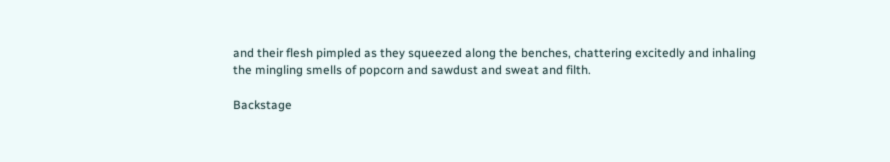and their flesh pimpled as they squeezed along the benches, chattering excitedly and inhaling the mingling smells of popcorn and sawdust and sweat and filth.

Backstage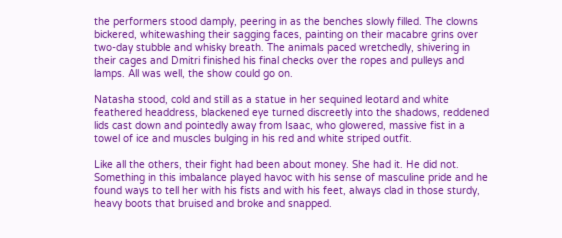the performers stood damply, peering in as the benches slowly filled. The clowns bickered, whitewashing their sagging faces, painting on their macabre grins over two-day stubble and whisky breath. The animals paced wretchedly, shivering in their cages and Dmitri finished his final checks over the ropes and pulleys and lamps. All was well, the show could go on.

Natasha stood, cold and still as a statue in her sequined leotard and white feathered headdress, blackened eye turned discreetly into the shadows, reddened lids cast down and pointedly away from Isaac, who glowered, massive fist in a towel of ice and muscles bulging in his red and white striped outfit.

Like all the others, their fight had been about money. She had it. He did not. Something in this imbalance played havoc with his sense of masculine pride and he found ways to tell her with his fists and with his feet, always clad in those sturdy, heavy boots that bruised and broke and snapped.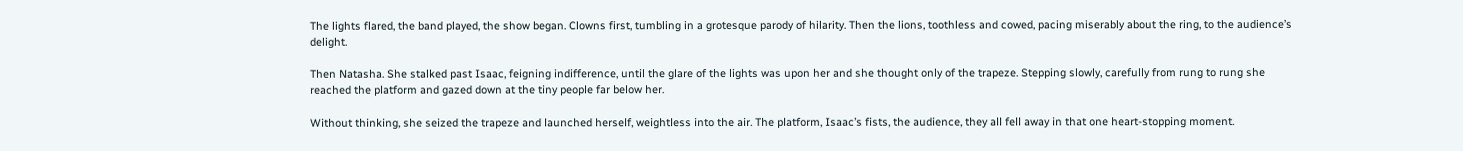The lights flared, the band played, the show began. Clowns first, tumbling in a grotesque parody of hilarity. Then the lions, toothless and cowed, pacing miserably about the ring, to the audience’s delight.

Then Natasha. She stalked past Isaac, feigning indifference, until the glare of the lights was upon her and she thought only of the trapeze. Stepping slowly, carefully from rung to rung she reached the platform and gazed down at the tiny people far below her.

Without thinking, she seized the trapeze and launched herself, weightless into the air. The platform, Isaac’s fists, the audience, they all fell away in that one heart-stopping moment.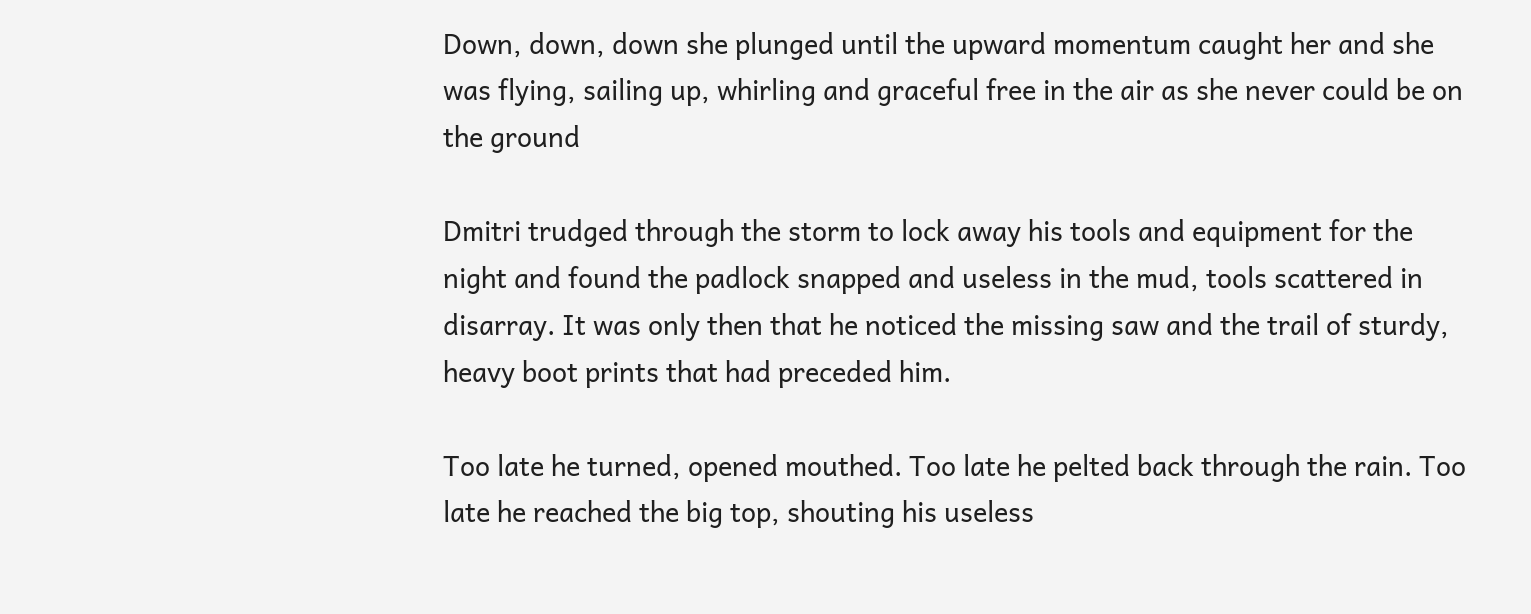Down, down, down she plunged until the upward momentum caught her and she was flying, sailing up, whirling and graceful free in the air as she never could be on the ground

Dmitri trudged through the storm to lock away his tools and equipment for the night and found the padlock snapped and useless in the mud, tools scattered in disarray. It was only then that he noticed the missing saw and the trail of sturdy, heavy boot prints that had preceded him.

Too late he turned, opened mouthed. Too late he pelted back through the rain. Too late he reached the big top, shouting his useless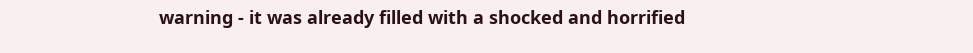warning - it was already filled with a shocked and horrified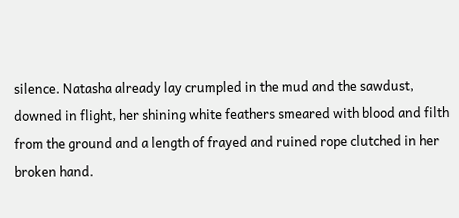silence. Natasha already lay crumpled in the mud and the sawdust, downed in flight, her shining white feathers smeared with blood and filth from the ground and a length of frayed and ruined rope clutched in her broken hand.